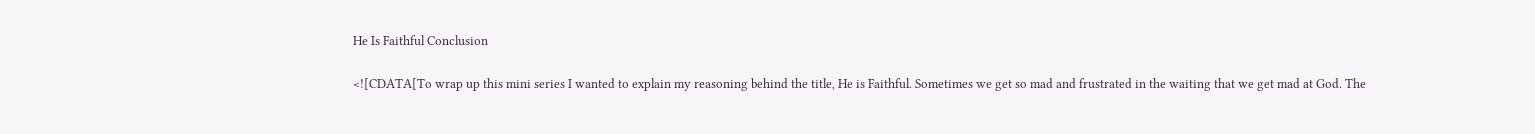He Is Faithful Conclusion

<![CDATA[To wrap up this mini series I wanted to explain my reasoning behind the title, He is Faithful. Sometimes we get so mad and frustrated in the waiting that we get mad at God. The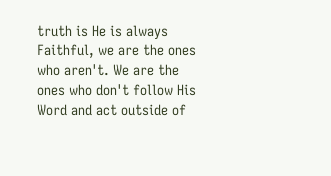truth is He is always Faithful, we are the ones who aren't. We are the ones who don't follow His Word and act outside of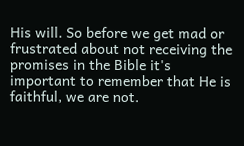His will. So before we get mad or frustrated about not receiving the promises in the Bible it's important to remember that He is faithful, we are not.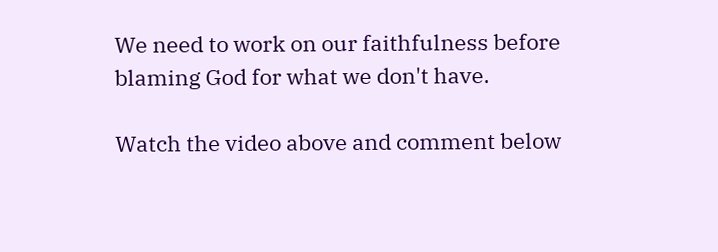We need to work on our faithfulness before blaming God for what we don't have.

Watch the video above and comment below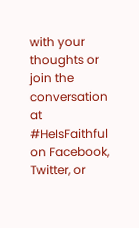with your thoughts or join the conversation at #HeIsFaithful on Facebook, Twitter, or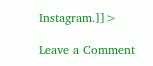Instagram.]]>

Leave a Comment